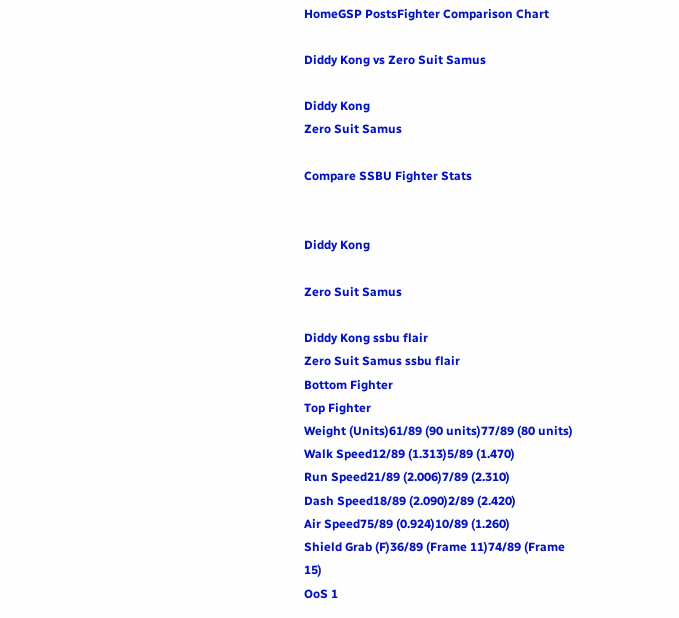HomeGSP PostsFighter Comparison Chart

Diddy Kong vs Zero Suit Samus

Diddy Kong
Zero Suit Samus

Compare SSBU Fighter Stats


Diddy Kong

Zero Suit Samus

Diddy Kong ssbu flair
Zero Suit Samus ssbu flair
Bottom Fighter
Top Fighter
Weight (Units)61/89 (90 units)77/89 (80 units)
Walk Speed12/89 (1.313)5/89 (1.470)
Run Speed21/89 (2.006)7/89 (2.310)
Dash Speed18/89 (2.090)2/89 (2.420)
Air Speed75/89 (0.924)10/89 (1.260)
Shield Grab (F)36/89 (Frame 11)74/89 (Frame 15)
OoS 1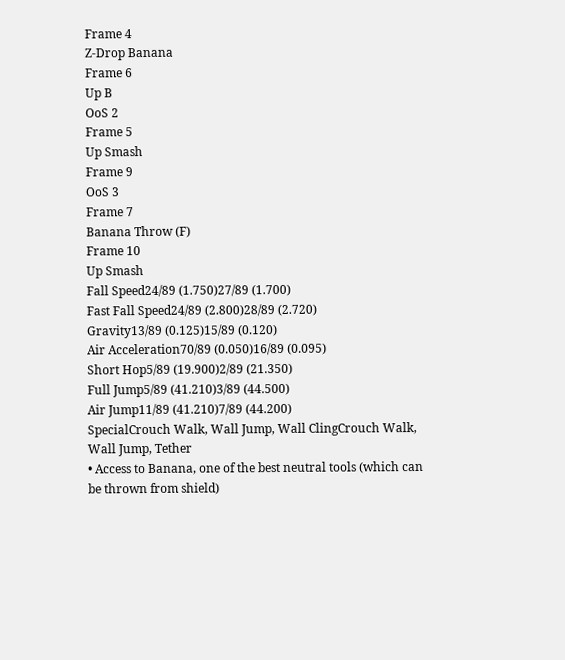Frame 4
Z-Drop Banana
Frame 6
Up B
OoS 2
Frame 5
Up Smash
Frame 9
OoS 3
Frame 7
Banana Throw (F)
Frame 10
Up Smash
Fall Speed24/89 (1.750)27/89 (1.700)
Fast Fall Speed24/89 (2.800)28/89 (2.720)
Gravity13/89 (0.125)15/89 (0.120)
Air Acceleration70/89 (0.050)16/89 (0.095)
Short Hop5/89 (19.900)2/89 (21.350)
Full Jump5/89 (41.210)3/89 (44.500)
Air Jump11/89 (41.210)7/89 (44.200)
SpecialCrouch Walk, Wall Jump, Wall ClingCrouch Walk, Wall Jump, Tether
• Access to Banana, one of the best neutral tools (which can be thrown from shield)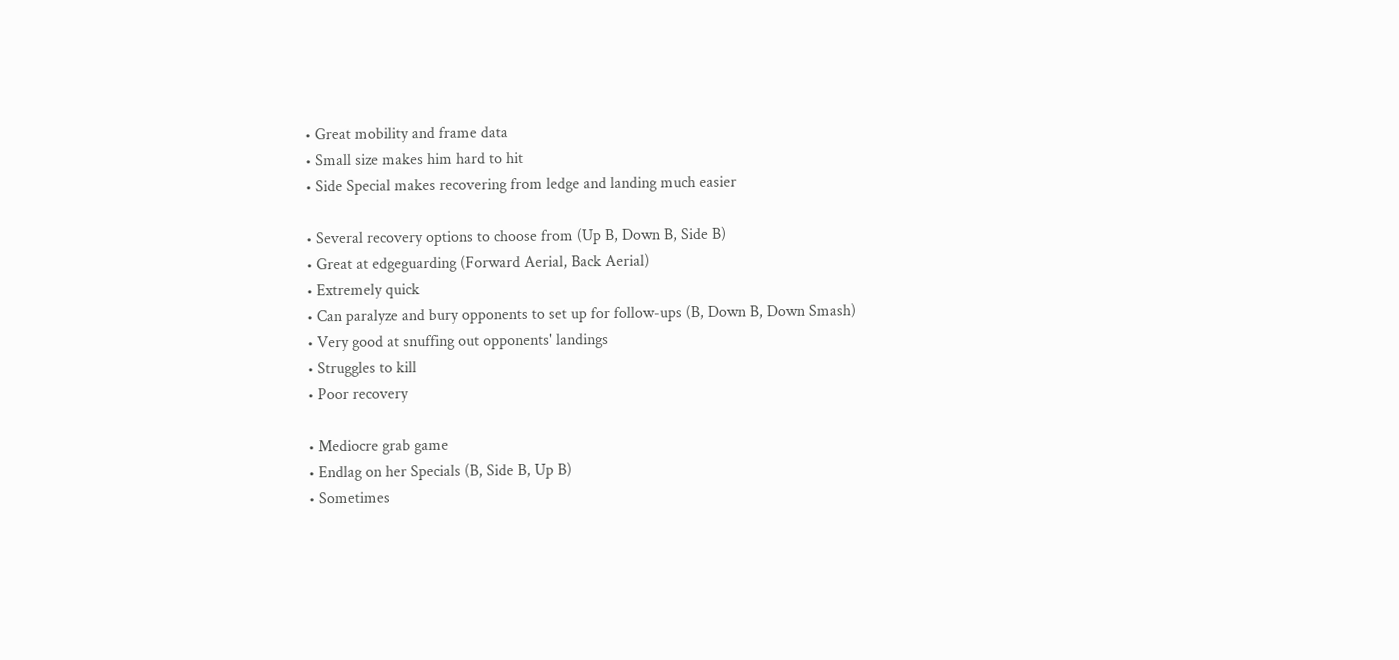• Great mobility and frame data
• Small size makes him hard to hit
• Side Special makes recovering from ledge and landing much easier

• Several recovery options to choose from (Up B, Down B, Side B)
• Great at edgeguarding (Forward Aerial, Back Aerial)
• Extremely quick
• Can paralyze and bury opponents to set up for follow-ups (B, Down B, Down Smash)
• Very good at snuffing out opponents' landings
• Struggles to kill
• Poor recovery

• Mediocre grab game
• Endlag on her Specials (B, Side B, Up B)
• Sometimes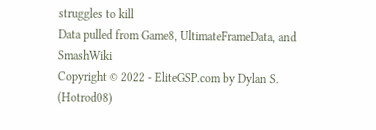struggles to kill
Data pulled from Game8, UltimateFrameData, and SmashWiki
Copyright © 2022 - EliteGSP.com by Dylan S. (Hotrod08)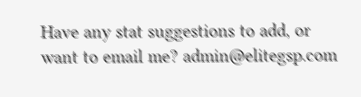Have any stat suggestions to add, or want to email me? admin@elitegsp.com